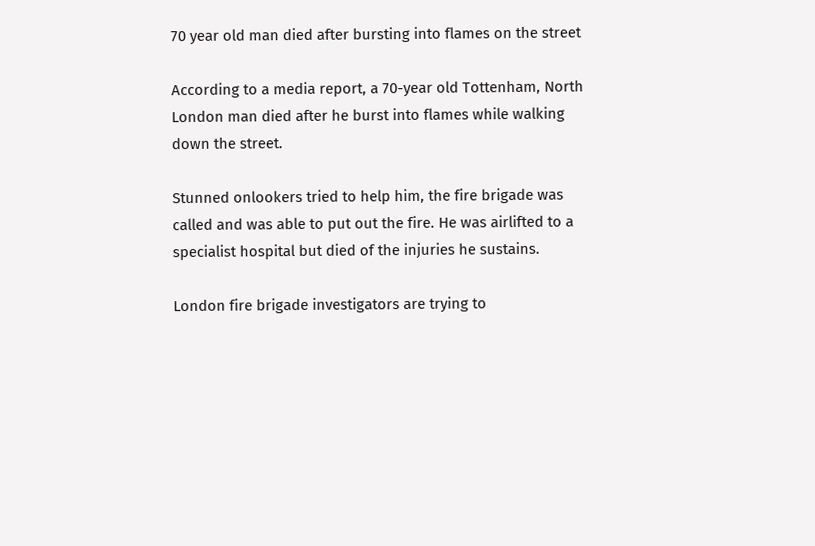70 year old man died after bursting into flames on the street

According to a media report, a 70-year old Tottenham, North London man died after he burst into flames while walking down the street.

Stunned onlookers tried to help him, the fire brigade was called and was able to put out the fire. He was airlifted to a specialist hospital but died of the injuries he sustains.

London fire brigade investigators are trying to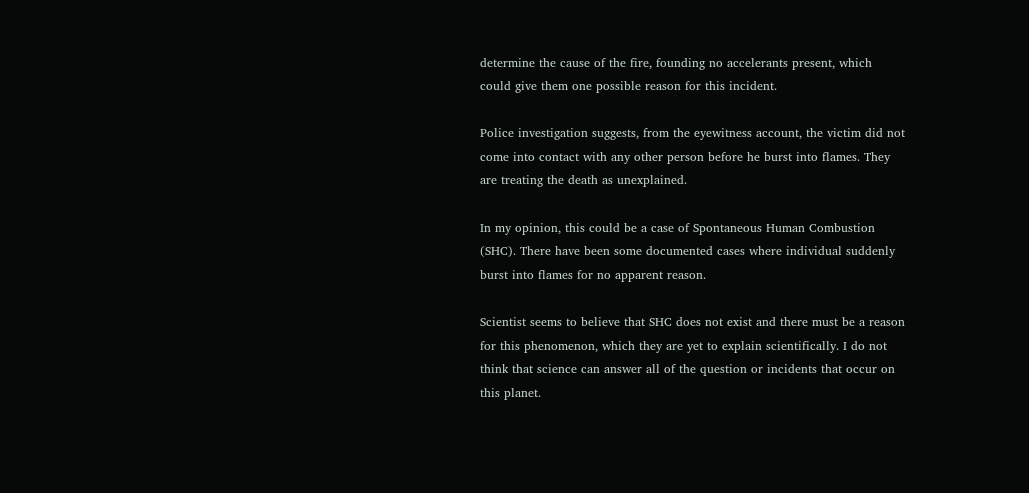determine the cause of the fire, founding no accelerants present, which could give them one possible reason for this incident.

Police investigation suggests, from the eyewitness account, the victim did not come into contact with any other person before he burst into flames. They are treating the death as unexplained.

In my opinion, this could be a case of Spontaneous Human Combustion (SHC). There have been some documented cases where individual suddenly burst into flames for no apparent reason.

Scientist seems to believe that SHC does not exist and there must be a reason for this phenomenon, which they are yet to explain scientifically. I do not think that science can answer all of the question or incidents that occur on this planet.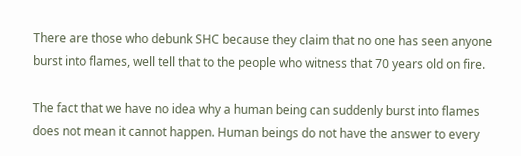There are those who debunk SHC because they claim that no one has seen anyone burst into flames, well tell that to the people who witness that 70 years old on fire.

The fact that we have no idea why a human being can suddenly burst into flames does not mean it cannot happen. Human beings do not have the answer to every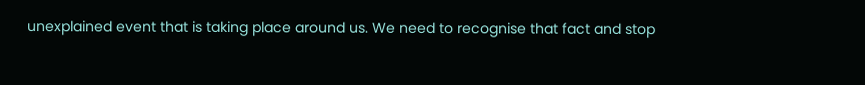unexplained event that is taking place around us. We need to recognise that fact and stop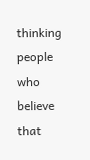thinking people who believe that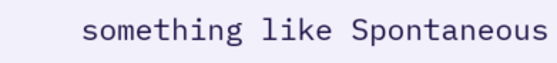something like Spontaneous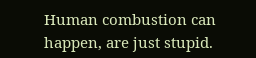Human combustion can happen, are just stupid.